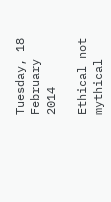Tuesday, 18 February 2014

Ethical not mythical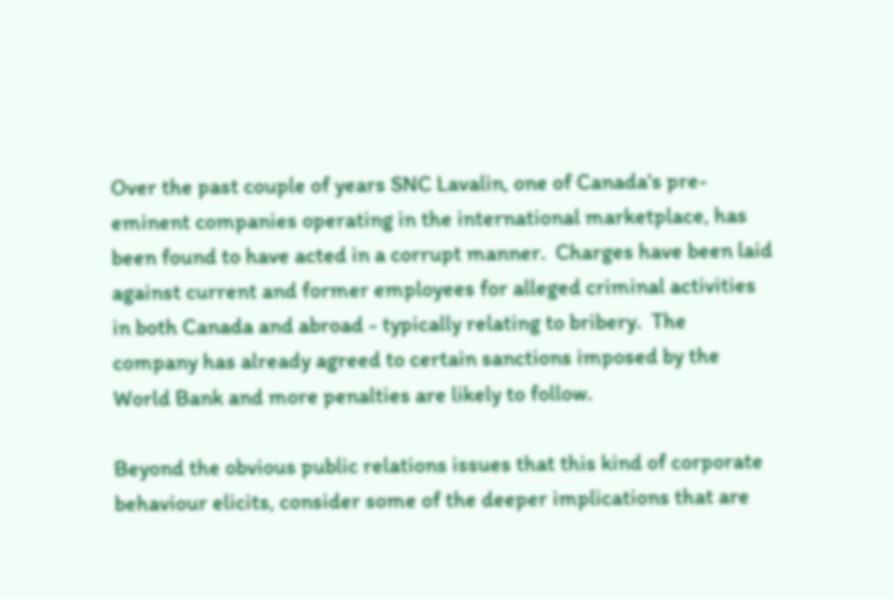Over the past couple of years SNC Lavalin, one of Canada's pre-eminent companies operating in the international marketplace, has been found to have acted in a corrupt manner.  Charges have been laid against current and former employees for alleged criminal activities in both Canada and abroad - typically relating to bribery.  The company has already agreed to certain sanctions imposed by the World Bank and more penalties are likely to follow.

Beyond the obvious public relations issues that this kind of corporate behaviour elicits, consider some of the deeper implications that are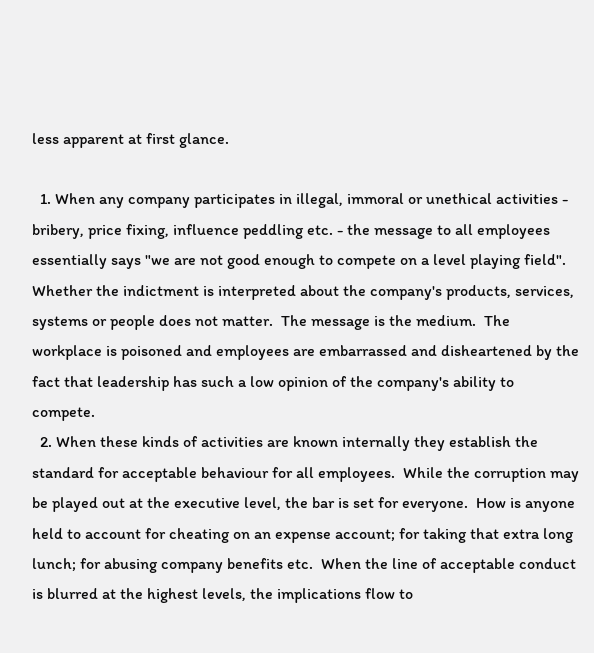less apparent at first glance.

  1. When any company participates in illegal, immoral or unethical activities - bribery, price fixing, influence peddling etc. - the message to all employees essentially says "we are not good enough to compete on a level playing field".  Whether the indictment is interpreted about the company's products, services, systems or people does not matter.  The message is the medium.  The workplace is poisoned and employees are embarrassed and disheartened by the fact that leadership has such a low opinion of the company's ability to compete.
  2. When these kinds of activities are known internally they establish the standard for acceptable behaviour for all employees.  While the corruption may be played out at the executive level, the bar is set for everyone.  How is anyone held to account for cheating on an expense account; for taking that extra long lunch; for abusing company benefits etc.  When the line of acceptable conduct is blurred at the highest levels, the implications flow to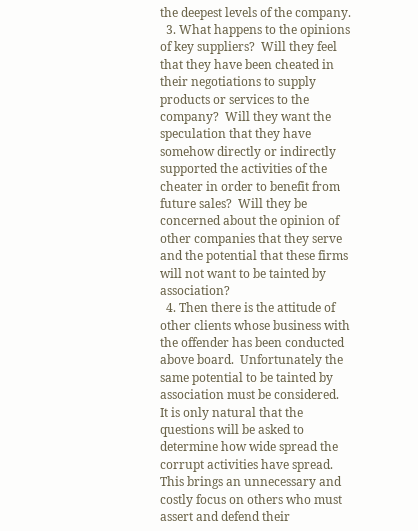the deepest levels of the company.
  3. What happens to the opinions of key suppliers?  Will they feel that they have been cheated in their negotiations to supply products or services to the company?  Will they want the speculation that they have somehow directly or indirectly supported the activities of the cheater in order to benefit from future sales?  Will they be concerned about the opinion of other companies that they serve and the potential that these firms will not want to be tainted by association?
  4. Then there is the attitude of other clients whose business with the offender has been conducted above board.  Unfortunately the same potential to be tainted by association must be considered.  It is only natural that the questions will be asked to determine how wide spread the corrupt activities have spread.  This brings an unnecessary and costly focus on others who must assert and defend their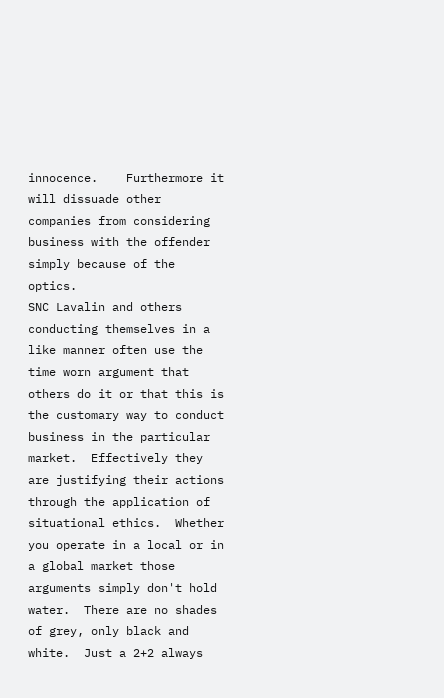innocence.    Furthermore it will dissuade other companies from considering business with the offender simply because of the optics.
SNC Lavalin and others conducting themselves in a like manner often use the time worn argument that others do it or that this is the customary way to conduct business in the particular market.  Effectively they are justifying their actions through the application of situational ethics.  Whether you operate in a local or in a global market those arguments simply don't hold water.  There are no shades of grey, only black and white.  Just a 2+2 always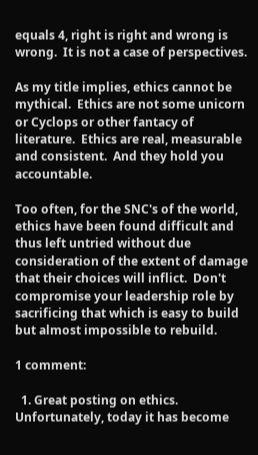equals 4, right is right and wrong is wrong.  It is not a case of perspectives.

As my title implies, ethics cannot be mythical.  Ethics are not some unicorn or Cyclops or other fantacy of literature.  Ethics are real, measurable and consistent.  And they hold you accountable.

Too often, for the SNC's of the world, ethics have been found difficult and thus left untried without due consideration of the extent of damage that their choices will inflict.  Don't compromise your leadership role by sacrificing that which is easy to build but almost impossible to rebuild.

1 comment:

  1. Great posting on ethics. Unfortunately, today it has become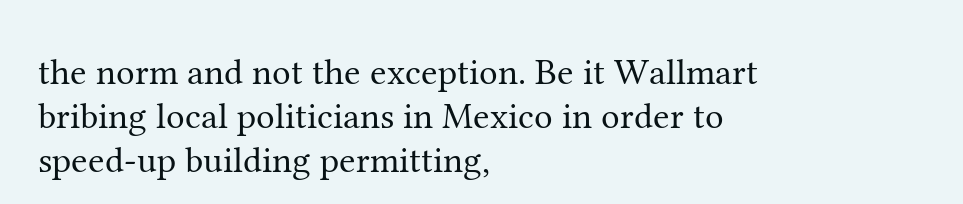the norm and not the exception. Be it Wallmart bribing local politicians in Mexico in order to speed-up building permitting,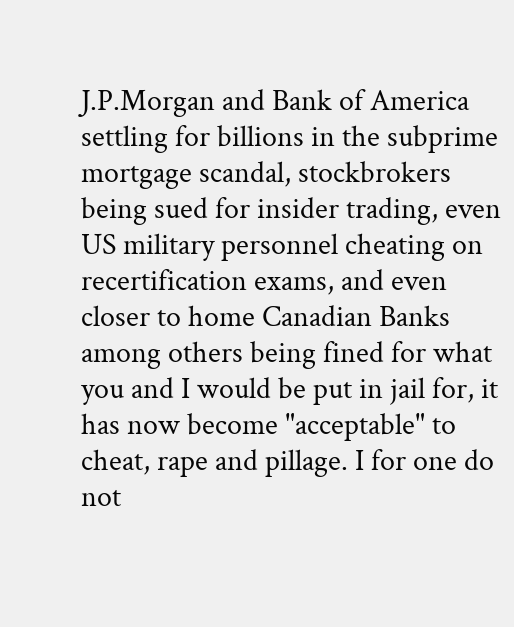J.P.Morgan and Bank of America settling for billions in the subprime mortgage scandal, stockbrokers being sued for insider trading, even US military personnel cheating on recertification exams, and even closer to home Canadian Banks among others being fined for what you and I would be put in jail for, it has now become "acceptable" to cheat, rape and pillage. I for one do not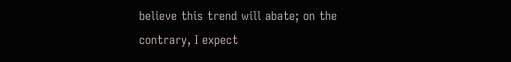believe this trend will abate; on the contrary, I expect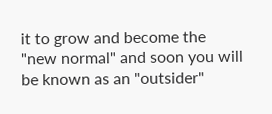it to grow and become the "new normal" and soon you will be known as an "outsider"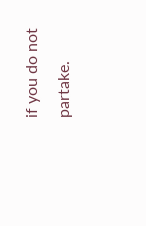if you do not partake.